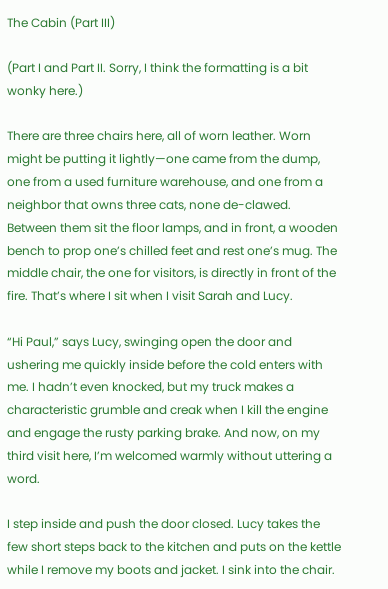The Cabin (Part III)

(Part I and Part II. Sorry, I think the formatting is a bit wonky here.)

There are three chairs here, all of worn leather. Worn might be putting it lightly—one came from the dump, one from a used furniture warehouse, and one from a neighbor that owns three cats, none de-clawed. Between them sit the floor lamps, and in front, a wooden bench to prop one’s chilled feet and rest one’s mug. The middle chair, the one for visitors, is directly in front of the fire. That’s where I sit when I visit Sarah and Lucy.

“Hi Paul,” says Lucy, swinging open the door and ushering me quickly inside before the cold enters with me. I hadn’t even knocked, but my truck makes a characteristic grumble and creak when I kill the engine and engage the rusty parking brake. And now, on my third visit here, I’m welcomed warmly without uttering a word.

I step inside and push the door closed. Lucy takes the few short steps back to the kitchen and puts on the kettle while I remove my boots and jacket. I sink into the chair.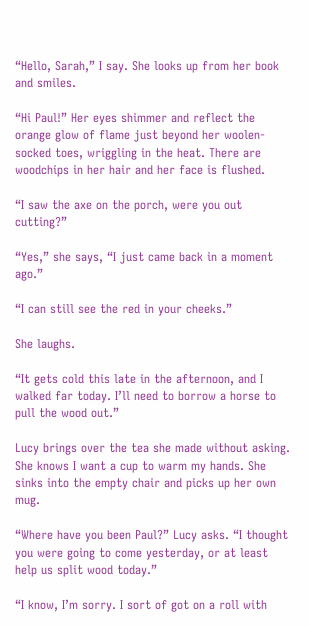“Hello, Sarah,” I say. She looks up from her book and smiles.

“Hi Paul!” Her eyes shimmer and reflect the orange glow of flame just beyond her woolen-socked toes, wriggling in the heat. There are woodchips in her hair and her face is flushed.

“I saw the axe on the porch, were you out cutting?”

“Yes,” she says, “I just came back in a moment ago.”

“I can still see the red in your cheeks.”

She laughs.

“It gets cold this late in the afternoon, and I walked far today. I’ll need to borrow a horse to pull the wood out.”

Lucy brings over the tea she made without asking. She knows I want a cup to warm my hands. She sinks into the empty chair and picks up her own mug.

“Where have you been Paul?” Lucy asks. “I thought you were going to come yesterday, or at least help us split wood today.”

“I know, I’m sorry. I sort of got on a roll with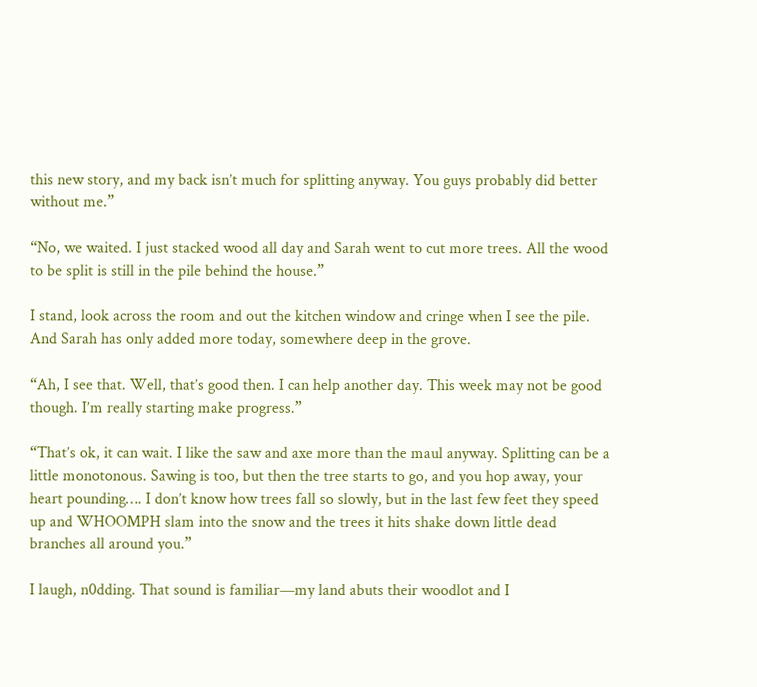this new story, and my back isn’t much for splitting anyway. You guys probably did better without me.”

“No, we waited. I just stacked wood all day and Sarah went to cut more trees. All the wood to be split is still in the pile behind the house.”

I stand, look across the room and out the kitchen window and cringe when I see the pile. And Sarah has only added more today, somewhere deep in the grove.

“Ah, I see that. Well, that’s good then. I can help another day. This week may not be good though. I’m really starting make progress.”

“That’s ok, it can wait. I like the saw and axe more than the maul anyway. Splitting can be a little monotonous. Sawing is too, but then the tree starts to go, and you hop away, your heart pounding…. I don’t know how trees fall so slowly, but in the last few feet they speed up and WHOOMPH slam into the snow and the trees it hits shake down little dead branches all around you.”

I laugh, n0dding. That sound is familiar—my land abuts their woodlot and I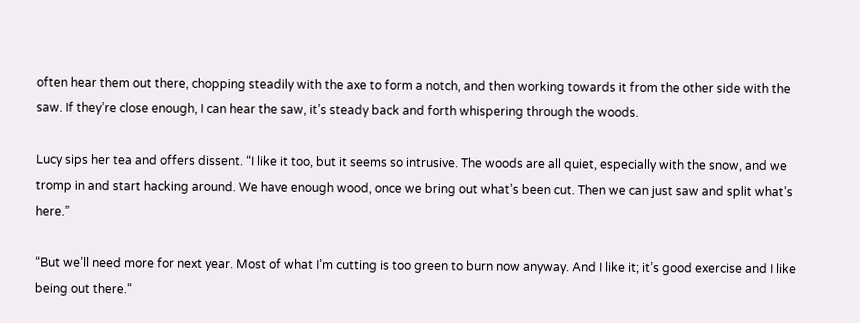often hear them out there, chopping steadily with the axe to form a notch, and then working towards it from the other side with the saw. If they’re close enough, I can hear the saw, it’s steady back and forth whispering through the woods.

Lucy sips her tea and offers dissent. “I like it too, but it seems so intrusive. The woods are all quiet, especially with the snow, and we tromp in and start hacking around. We have enough wood, once we bring out what’s been cut. Then we can just saw and split what’s here.”

“But we’ll need more for next year. Most of what I’m cutting is too green to burn now anyway. And I like it; it’s good exercise and I like being out there.”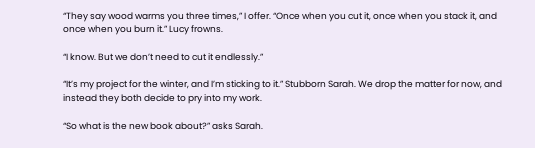“They say wood warms you three times,” I offer. “Once when you cut it, once when you stack it, and once when you burn it.” Lucy frowns.

“I know. But we don’t need to cut it endlessly.”

“It’s my project for the winter, and I’m sticking to it.” Stubborn Sarah. We drop the matter for now, and instead they both decide to pry into my work.

“So what is the new book about?” asks Sarah.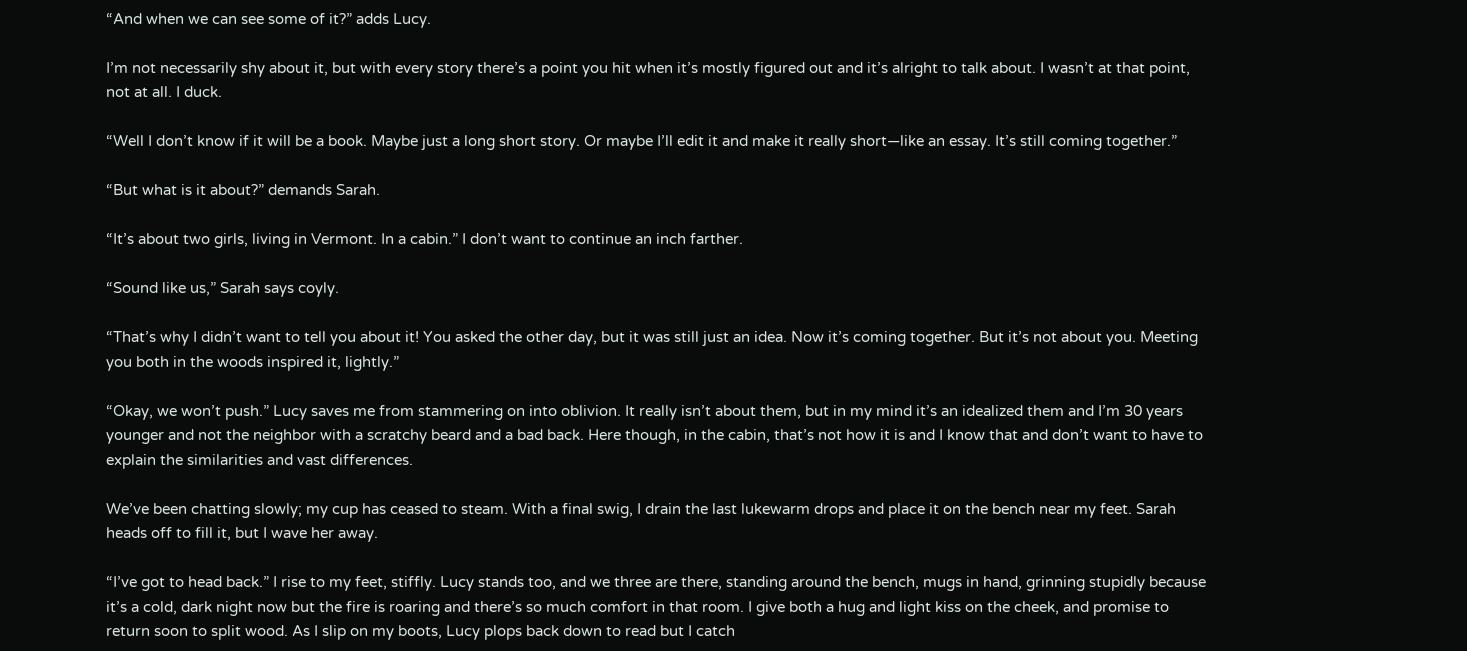“And when we can see some of it?” adds Lucy.

I’m not necessarily shy about it, but with every story there’s a point you hit when it’s mostly figured out and it’s alright to talk about. I wasn’t at that point, not at all. I duck.

“Well I don’t know if it will be a book. Maybe just a long short story. Or maybe I’ll edit it and make it really short—like an essay. It’s still coming together.”

“But what is it about?” demands Sarah.

“It’s about two girls, living in Vermont. In a cabin.” I don’t want to continue an inch farther.

“Sound like us,” Sarah says coyly.

“That’s why I didn’t want to tell you about it! You asked the other day, but it was still just an idea. Now it’s coming together. But it’s not about you. Meeting you both in the woods inspired it, lightly.”

“Okay, we won’t push.” Lucy saves me from stammering on into oblivion. It really isn’t about them, but in my mind it’s an idealized them and I’m 30 years younger and not the neighbor with a scratchy beard and a bad back. Here though, in the cabin, that’s not how it is and I know that and don’t want to have to explain the similarities and vast differences.

We’ve been chatting slowly; my cup has ceased to steam. With a final swig, I drain the last lukewarm drops and place it on the bench near my feet. Sarah heads off to fill it, but I wave her away.

“I’ve got to head back.” I rise to my feet, stiffly. Lucy stands too, and we three are there, standing around the bench, mugs in hand, grinning stupidly because it’s a cold, dark night now but the fire is roaring and there’s so much comfort in that room. I give both a hug and light kiss on the cheek, and promise to return soon to split wood. As I slip on my boots, Lucy plops back down to read but I catch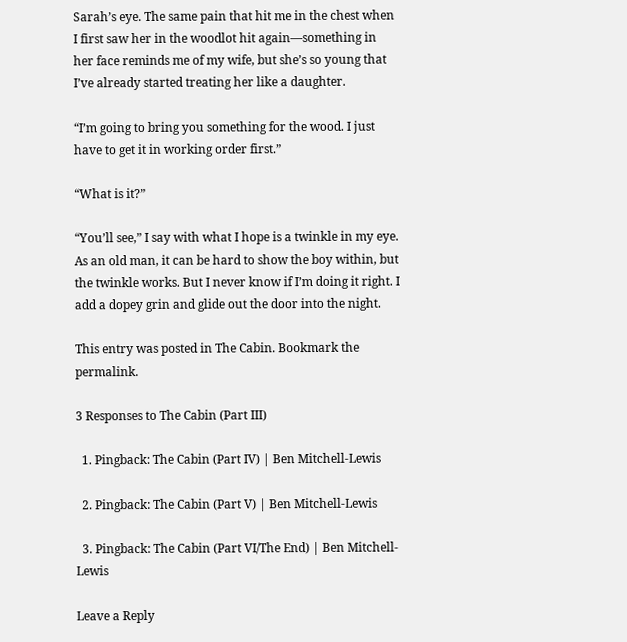Sarah’s eye. The same pain that hit me in the chest when I first saw her in the woodlot hit again—something in her face reminds me of my wife, but she’s so young that I’ve already started treating her like a daughter.

“I’m going to bring you something for the wood. I just have to get it in working order first.”

“What is it?”

“You’ll see,” I say with what I hope is a twinkle in my eye. As an old man, it can be hard to show the boy within, but the twinkle works. But I never know if I’m doing it right. I add a dopey grin and glide out the door into the night.

This entry was posted in The Cabin. Bookmark the permalink.

3 Responses to The Cabin (Part III)

  1. Pingback: The Cabin (Part IV) | Ben Mitchell-Lewis

  2. Pingback: The Cabin (Part V) | Ben Mitchell-Lewis

  3. Pingback: The Cabin (Part VI/The End) | Ben Mitchell-Lewis

Leave a Reply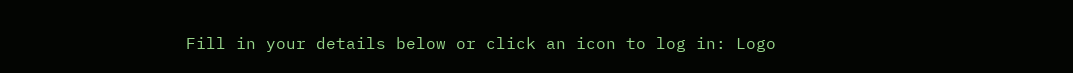Fill in your details below or click an icon to log in: Logo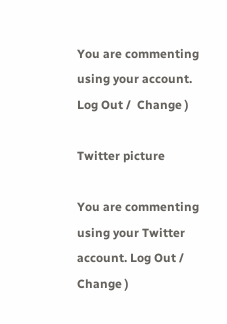You are commenting using your account. Log Out /  Change )

Twitter picture

You are commenting using your Twitter account. Log Out /  Change )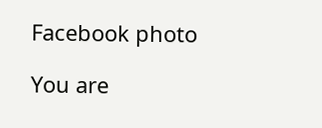Facebook photo

You are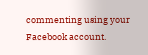commenting using your Facebook account.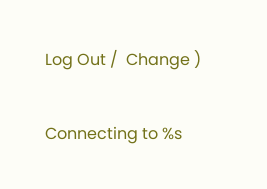Log Out /  Change )

Connecting to %s